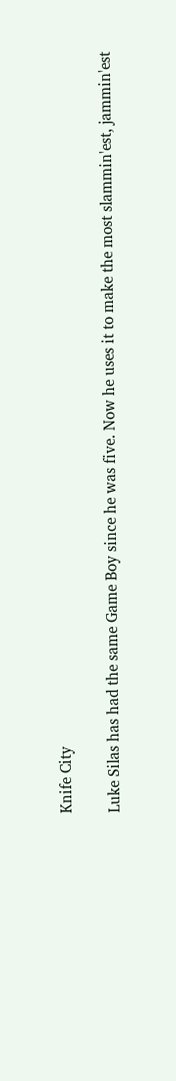Knife City

Luke Silas has had the same Game Boy since he was five. Now he uses it to make the most slammin'est, jammin'est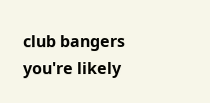club bangers you're likely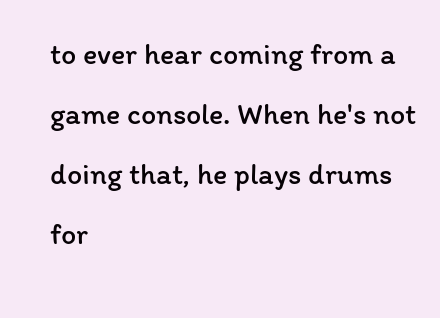to ever hear coming from a game console. When he's not doing that, he plays drums for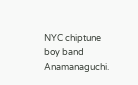NYC chiptune boy band Anamanaguchi.